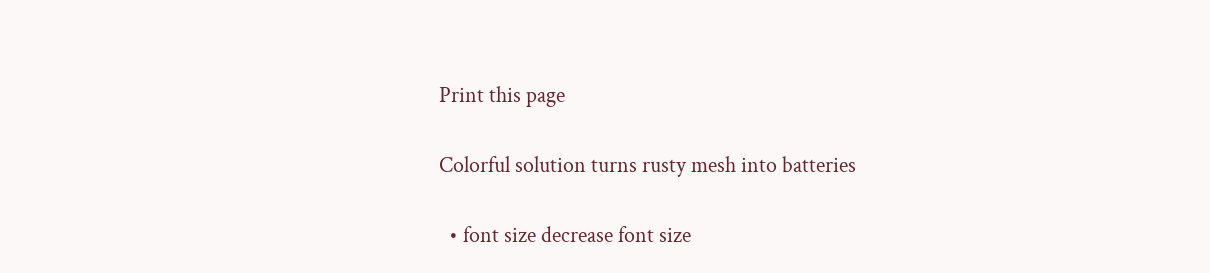Print this page

Colorful solution turns rusty mesh into batteries

  • font size decrease font size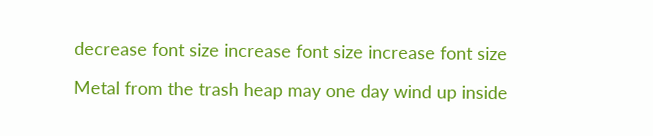decrease font size increase font size increase font size

Metal from the trash heap may one day wind up inside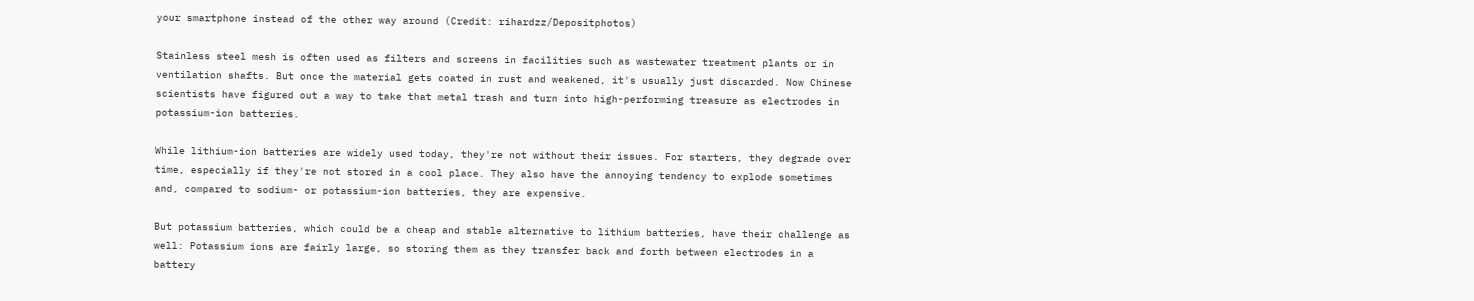your smartphone instead of the other way around (Credit: rihardzz/Depositphotos)

Stainless steel mesh is often used as filters and screens in facilities such as wastewater treatment plants or in ventilation shafts. But once the material gets coated in rust and weakened, it's usually just discarded. Now Chinese scientists have figured out a way to take that metal trash and turn into high-performing treasure as electrodes in potassium-ion batteries.

While lithium-ion batteries are widely used today, they're not without their issues. For starters, they degrade over time, especially if they're not stored in a cool place. They also have the annoying tendency to explode sometimes and, compared to sodium- or potassium-ion batteries, they are expensive.

But potassium batteries, which could be a cheap and stable alternative to lithium batteries, have their challenge as well: Potassium ions are fairly large, so storing them as they transfer back and forth between electrodes in a battery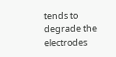tends to degrade the electrodes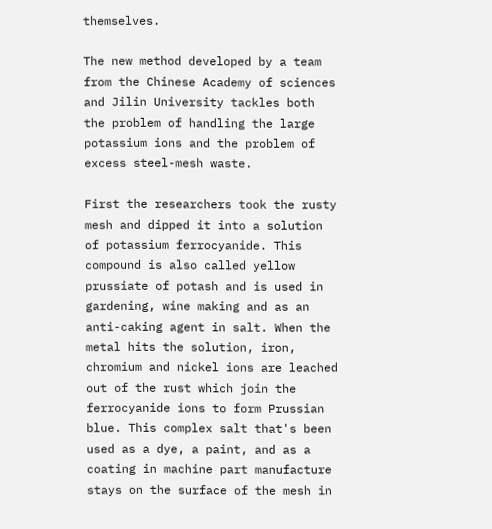themselves.

The new method developed by a team from the Chinese Academy of sciences and Jilin University tackles both the problem of handling the large potassium ions and the problem of excess steel-mesh waste.

First the researchers took the rusty mesh and dipped it into a solution of potassium ferrocyanide. This compound is also called yellow prussiate of potash and is used in gardening, wine making and as an anti-caking agent in salt. When the metal hits the solution, iron, chromium and nickel ions are leached out of the rust which join the ferrocyanide ions to form Prussian blue. This complex salt that's been used as a dye, a paint, and as a coating in machine part manufacture stays on the surface of the mesh in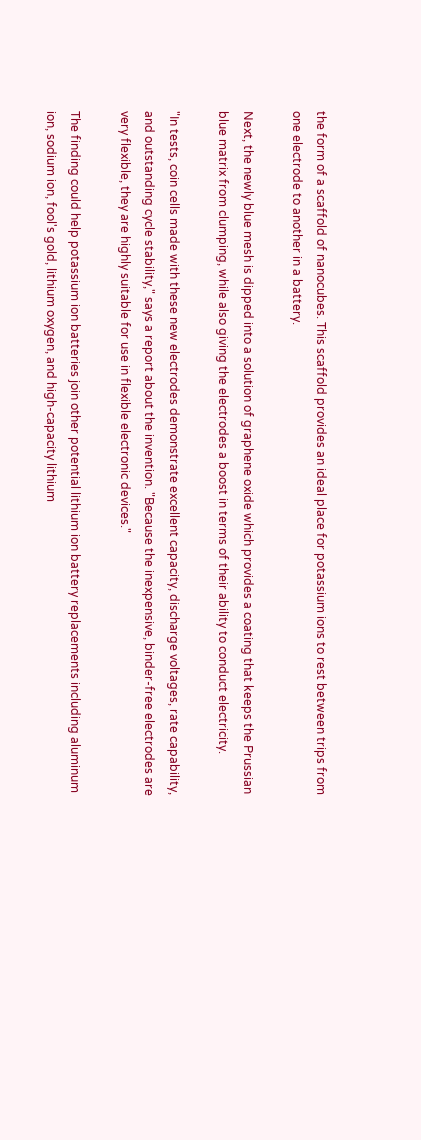the form of a scaffold of nanocubes. This scaffold provides an ideal place for potassium ions to rest between trips from one electrode to another in a battery.

Next, the newly blue mesh is dipped into a solution of graphene oxide which provides a coating that keeps the Prussian blue matrix from clumping, while also giving the electrodes a boost in terms of their ability to conduct electricity.

"In tests, coin cells made with these new electrodes demonstrate excellent capacity, discharge voltages, rate capability, and outstanding cycle stability," says a report about the invention. "Because the inexpensive, binder-free electrodes are very flexible, they are highly suitable for use in flexible electronic devices."

The finding could help potassium ion batteries join other potential lithium ion battery replacements including aluminum ion, sodium ion, fool's gold, lithium oxygen, and high-capacity lithium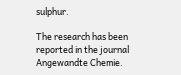sulphur.

The research has been reported in the journal Angewandte Chemie.